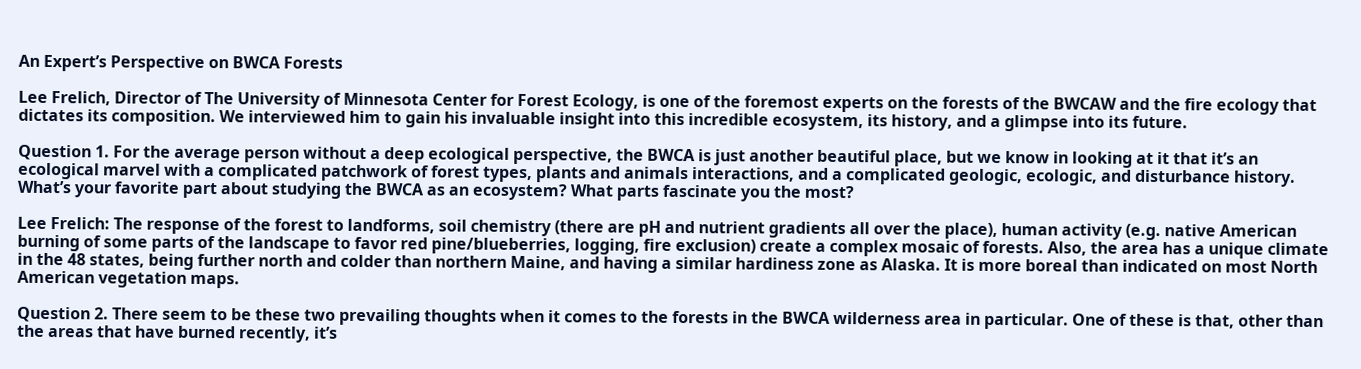An Expert’s Perspective on BWCA Forests

Lee Frelich, Director of The University of Minnesota Center for Forest Ecology, is one of the foremost experts on the forests of the BWCAW and the fire ecology that dictates its composition. We interviewed him to gain his invaluable insight into this incredible ecosystem, its history, and a glimpse into its future.

Question 1. For the average person without a deep ecological perspective, the BWCA is just another beautiful place, but we know in looking at it that it’s an ecological marvel with a complicated patchwork of forest types, plants and animals interactions, and a complicated geologic, ecologic, and disturbance history. What’s your favorite part about studying the BWCA as an ecosystem? What parts fascinate you the most?

Lee Frelich: The response of the forest to landforms, soil chemistry (there are pH and nutrient gradients all over the place), human activity (e.g. native American burning of some parts of the landscape to favor red pine/blueberries, logging, fire exclusion) create a complex mosaic of forests. Also, the area has a unique climate in the 48 states, being further north and colder than northern Maine, and having a similar hardiness zone as Alaska. It is more boreal than indicated on most North American vegetation maps.

Question 2. There seem to be these two prevailing thoughts when it comes to the forests in the BWCA wilderness area in particular. One of these is that, other than the areas that have burned recently, it’s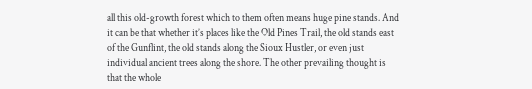all this old-growth forest which to them often means huge pine stands. And it can be that whether it’s places like the Old Pines Trail, the old stands east of the Gunflint, the old stands along the Sioux Hustler, or even just individual ancient trees along the shore. The other prevailing thought is that the whole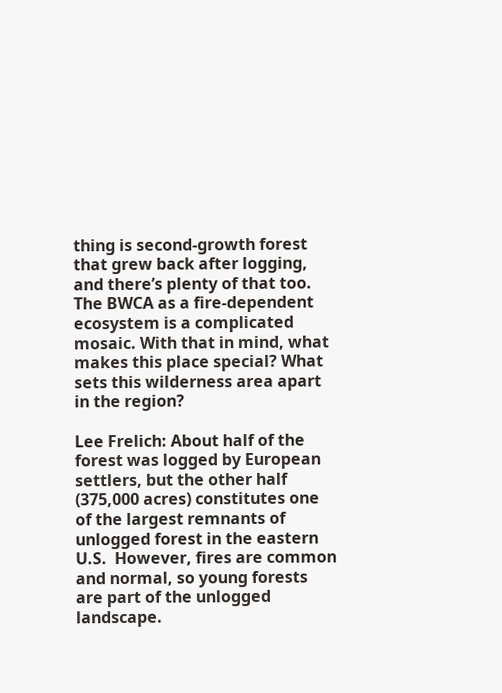thing is second-growth forest that grew back after logging, and there’s plenty of that too. The BWCA as a fire-dependent ecosystem is a complicated mosaic. With that in mind, what makes this place special? What sets this wilderness area apart in the region?

Lee Frelich: About half of the forest was logged by European settlers, but the other half (375,000 acres) constitutes one of the largest remnants of unlogged forest in the eastern U.S.  However, fires are common and normal, so young forests are part of the unlogged landscape.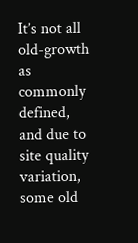It’s not all old-growth as commonly defined, and due to site quality variation, some old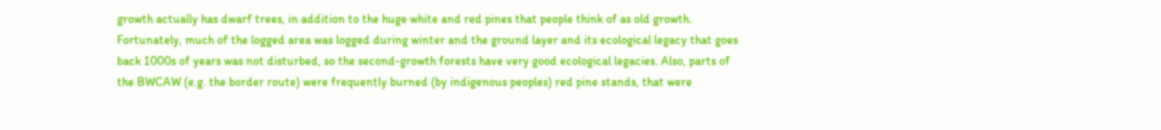growth actually has dwarf trees, in addition to the huge white and red pines that people think of as old growth. Fortunately, much of the logged area was logged during winter and the ground layer and its ecological legacy that goes back 1000s of years was not disturbed, so the second-growth forests have very good ecological legacies. Also, parts of the BWCAW (e.g. the border route) were frequently burned (by indigenous peoples) red pine stands, that were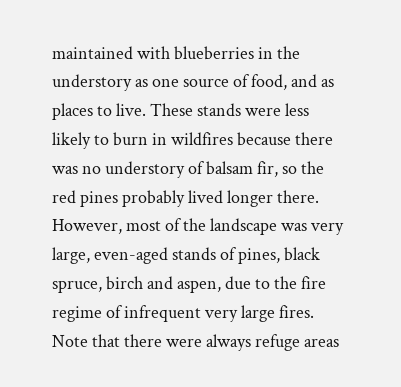maintained with blueberries in the understory as one source of food, and as places to live. These stands were less likely to burn in wildfires because there was no understory of balsam fir, so the red pines probably lived longer there. However, most of the landscape was very large, even-aged stands of pines, black spruce, birch and aspen, due to the fire regime of infrequent very large fires. Note that there were always refuge areas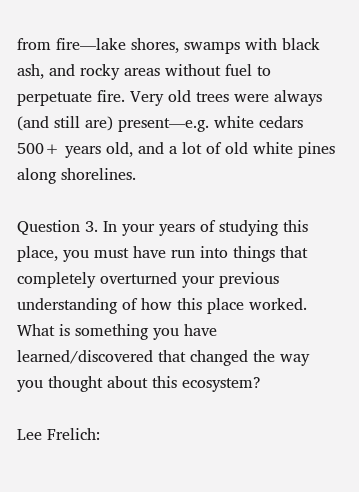from fire—lake shores, swamps with black ash, and rocky areas without fuel to perpetuate fire. Very old trees were always (and still are) present—e.g. white cedars 500+ years old, and a lot of old white pines along shorelines.

Question 3. In your years of studying this place, you must have run into things that completely overturned your previous understanding of how this place worked. What is something you have learned/discovered that changed the way you thought about this ecosystem?

Lee Frelich: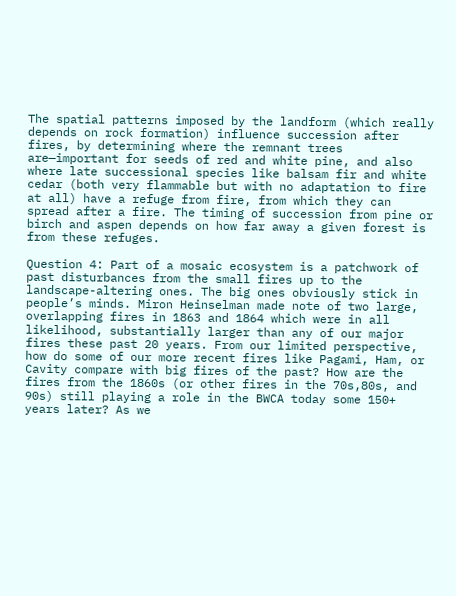The spatial patterns imposed by the landform (which really depends on rock formation) influence succession after fires, by determining where the remnant trees are—important for seeds of red and white pine, and also where late successional species like balsam fir and white cedar (both very flammable but with no adaptation to fire at all) have a refuge from fire, from which they can spread after a fire. The timing of succession from pine or birch and aspen depends on how far away a given forest is from these refuges.

Question 4: Part of a mosaic ecosystem is a patchwork of past disturbances from the small fires up to the landscape-altering ones. The big ones obviously stick in people’s minds. Miron Heinselman made note of two large, overlapping fires in 1863 and 1864 which were in all likelihood, substantially larger than any of our major fires these past 20 years. From our limited perspective, how do some of our more recent fires like Pagami, Ham, or Cavity compare with big fires of the past? How are the fires from the 1860s (or other fires in the 70s,80s, and 90s) still playing a role in the BWCA today some 150+ years later? As we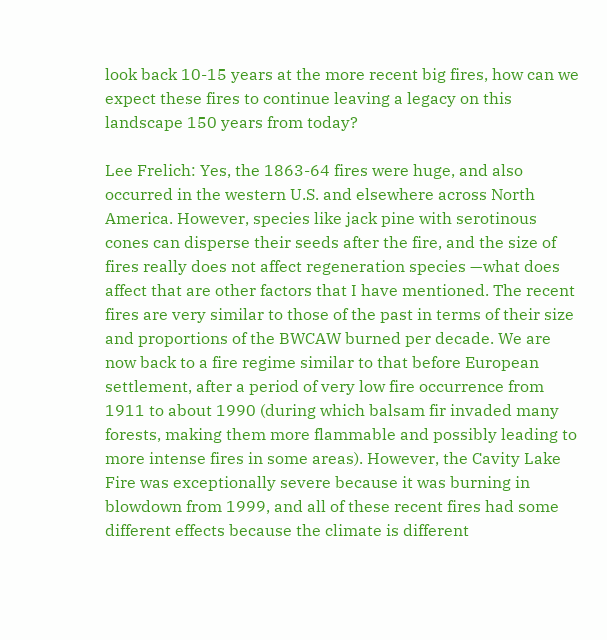look back 10-15 years at the more recent big fires, how can we expect these fires to continue leaving a legacy on this landscape 150 years from today?

Lee Frelich: Yes, the 1863-64 fires were huge, and also occurred in the western U.S. and elsewhere across North America. However, species like jack pine with serotinous cones can disperse their seeds after the fire, and the size of fires really does not affect regeneration species —what does affect that are other factors that I have mentioned. The recent fires are very similar to those of the past in terms of their size and proportions of the BWCAW burned per decade. We are now back to a fire regime similar to that before European settlement, after a period of very low fire occurrence from 1911 to about 1990 (during which balsam fir invaded many forests, making them more flammable and possibly leading to more intense fires in some areas). However, the Cavity Lake Fire was exceptionally severe because it was burning in blowdown from 1999, and all of these recent fires had some different effects because the climate is different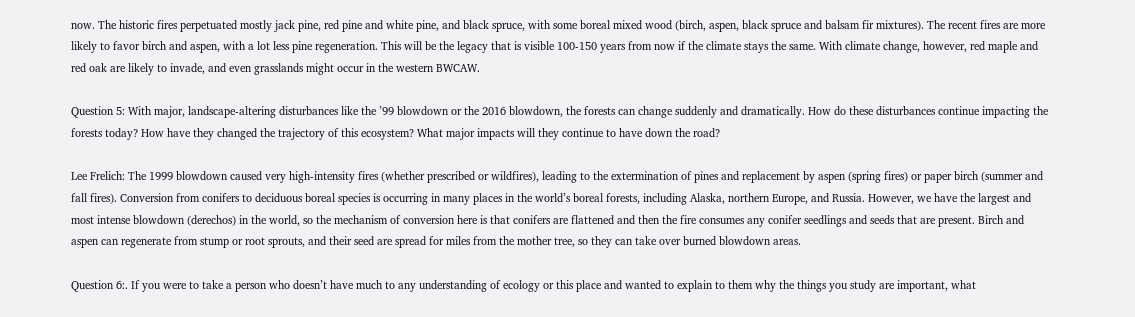now. The historic fires perpetuated mostly jack pine, red pine and white pine, and black spruce, with some boreal mixed wood (birch, aspen, black spruce and balsam fir mixtures). The recent fires are more likely to favor birch and aspen, with a lot less pine regeneration. This will be the legacy that is visible 100-150 years from now if the climate stays the same. With climate change, however, red maple and red oak are likely to invade, and even grasslands might occur in the western BWCAW.

Question 5: With major, landscape-altering disturbances like the ’99 blowdown or the 2016 blowdown, the forests can change suddenly and dramatically. How do these disturbances continue impacting the forests today? How have they changed the trajectory of this ecosystem? What major impacts will they continue to have down the road?

Lee Frelich: The 1999 blowdown caused very high-intensity fires (whether prescribed or wildfires), leading to the extermination of pines and replacement by aspen (spring fires) or paper birch (summer and fall fires). Conversion from conifers to deciduous boreal species is occurring in many places in the world’s boreal forests, including Alaska, northern Europe, and Russia. However, we have the largest and most intense blowdown (derechos) in the world, so the mechanism of conversion here is that conifers are flattened and then the fire consumes any conifer seedlings and seeds that are present. Birch and aspen can regenerate from stump or root sprouts, and their seed are spread for miles from the mother tree, so they can take over burned blowdown areas.

Question 6:. If you were to take a person who doesn’t have much to any understanding of ecology or this place and wanted to explain to them why the things you study are important, what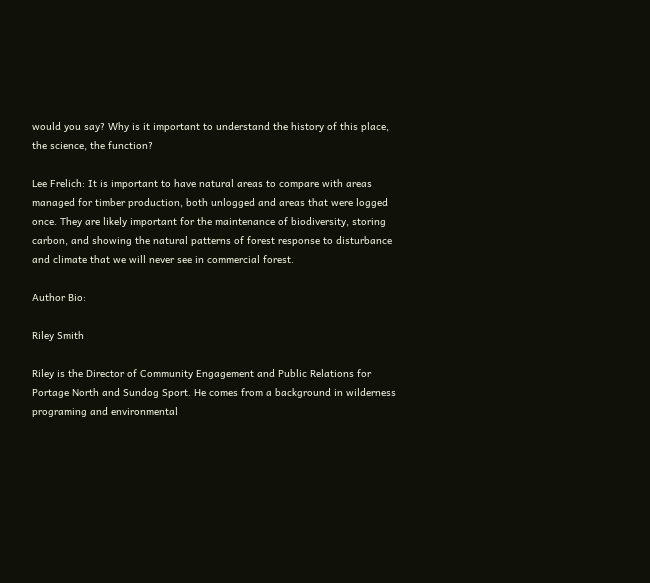would you say? Why is it important to understand the history of this place, the science, the function?

Lee Frelich: It is important to have natural areas to compare with areas managed for timber production, both unlogged and areas that were logged once. They are likely important for the maintenance of biodiversity, storing carbon, and showing the natural patterns of forest response to disturbance and climate that we will never see in commercial forest.

Author Bio:

Riley Smith

Riley is the Director of Community Engagement and Public Relations for Portage North and Sundog Sport. He comes from a background in wilderness programing and environmental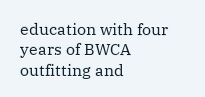education with four years of BWCA outfitting and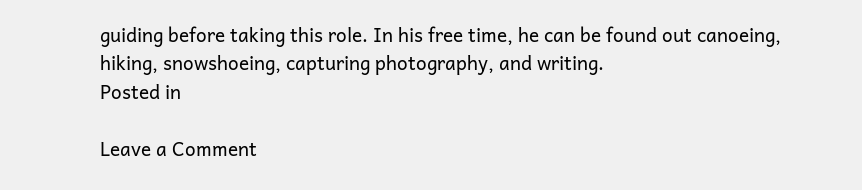guiding before taking this role. In his free time, he can be found out canoeing, hiking, snowshoeing, capturing photography, and writing.
Posted in

Leave a Comment